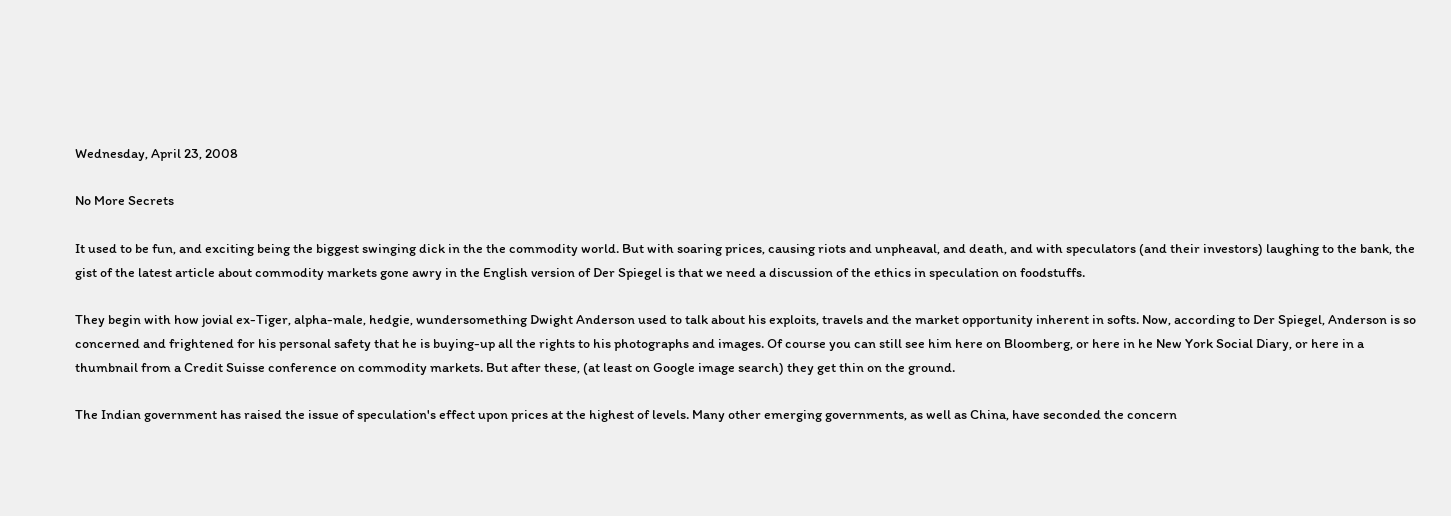Wednesday, April 23, 2008

No More Secrets

It used to be fun, and exciting being the biggest swinging dick in the the commodity world. But with soaring prices, causing riots and unpheaval, and death, and with speculators (and their investors) laughing to the bank, the gist of the latest article about commodity markets gone awry in the English version of Der Spiegel is that we need a discussion of the ethics in speculation on foodstuffs.

They begin with how jovial ex-Tiger, alpha-male, hedgie, wundersomething Dwight Anderson used to talk about his exploits, travels and the market opportunity inherent in softs. Now, according to Der Spiegel, Anderson is so concerned and frightened for his personal safety that he is buying-up all the rights to his photographs and images. Of course you can still see him here on Bloomberg, or here in he New York Social Diary, or here in a thumbnail from a Credit Suisse conference on commodity markets. But after these, (at least on Google image search) they get thin on the ground.

The Indian government has raised the issue of speculation's effect upon prices at the highest of levels. Many other emerging governments, as well as China, have seconded the concern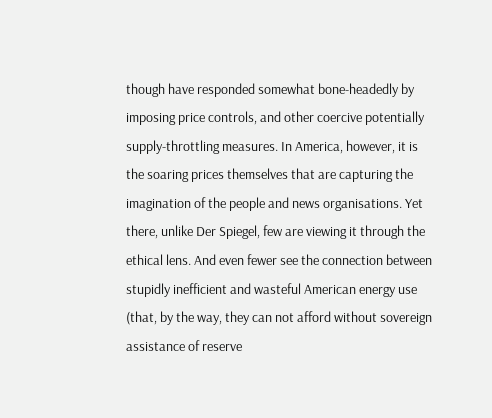though have responded somewhat bone-headedly by imposing price controls, and other coercive potentially supply-throttling measures. In America, however, it is the soaring prices themselves that are capturing the imagination of the people and news organisations. Yet there, unlike Der Spiegel, few are viewing it through the ethical lens. And even fewer see the connection between stupidly inefficient and wasteful American energy use (that, by the way, they can not afford without sovereign assistance of reserve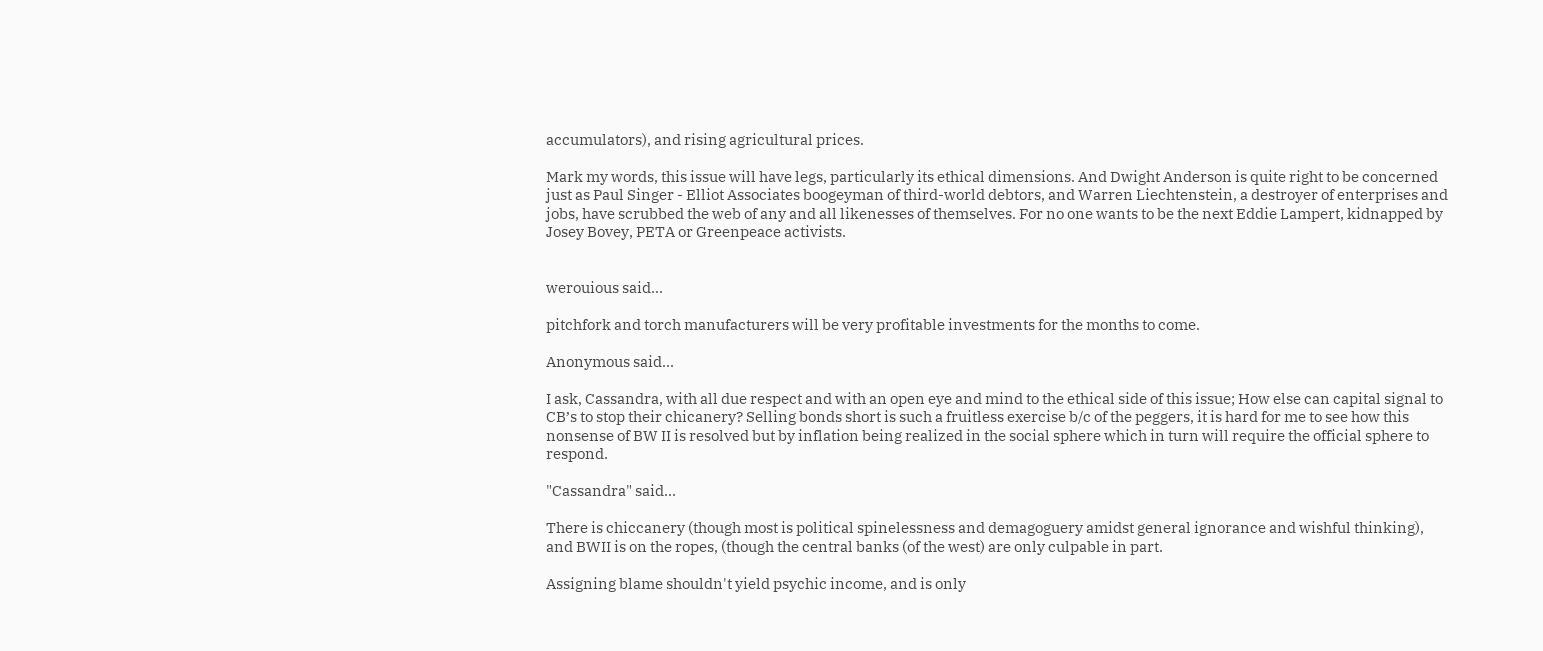accumulators), and rising agricultural prices.

Mark my words, this issue will have legs, particularly its ethical dimensions. And Dwight Anderson is quite right to be concerned just as Paul Singer - Elliot Associates boogeyman of third-world debtors, and Warren Liechtenstein, a destroyer of enterprises and jobs, have scrubbed the web of any and all likenesses of themselves. For no one wants to be the next Eddie Lampert, kidnapped by Josey Bovey, PETA or Greenpeace activists.


werouious said...

pitchfork and torch manufacturers will be very profitable investments for the months to come.

Anonymous said...

I ask, Cassandra, with all due respect and with an open eye and mind to the ethical side of this issue; How else can capital signal to CB’s to stop their chicanery? Selling bonds short is such a fruitless exercise b/c of the peggers, it is hard for me to see how this nonsense of BW II is resolved but by inflation being realized in the social sphere which in turn will require the official sphere to respond.

"Cassandra" said...

There is chiccanery (though most is political spinelessness and demagoguery amidst general ignorance and wishful thinking), and BWII is on the ropes, (though the central banks (of the west) are only culpable in part.

Assigning blame shouldn't yield psychic income, and is only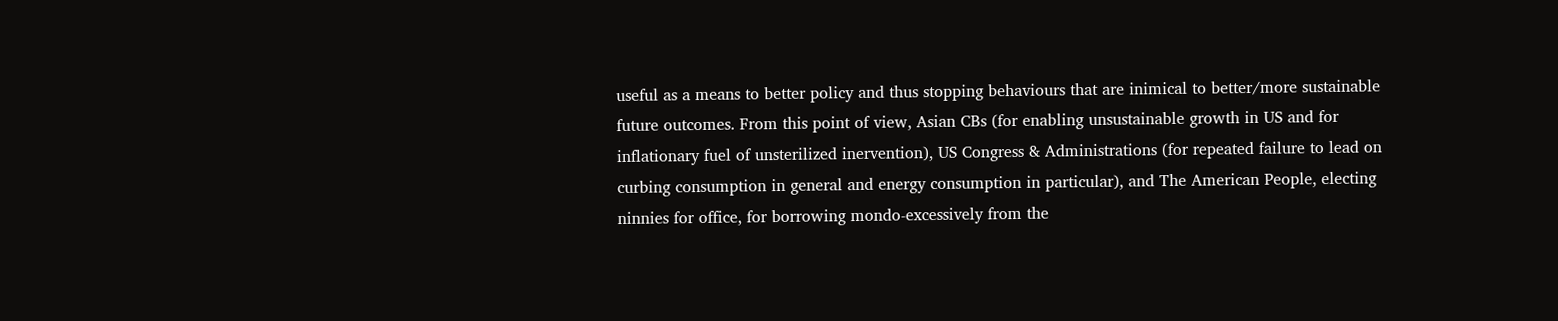useful as a means to better policy and thus stopping behaviours that are inimical to better/more sustainable future outcomes. From this point of view, Asian CBs (for enabling unsustainable growth in US and for inflationary fuel of unsterilized inervention), US Congress & Administrations (for repeated failure to lead on curbing consumption in general and energy consumption in particular), and The American People, electing ninnies for office, for borrowing mondo-excessively from the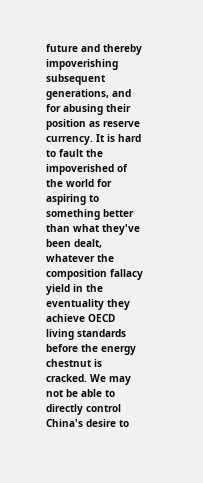future and thereby impoverishing subsequent generations, and for abusing their position as reserve currency. It is hard to fault the impoverished of the world for aspiring to something better than what they've been dealt, whatever the composition fallacy yield in the eventuality they achieve OECD living standards before the energy chestnut is cracked. We may not be able to directly control China's desire to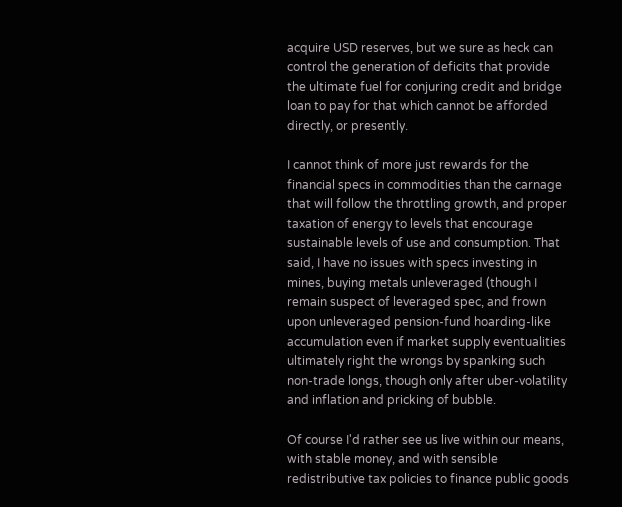acquire USD reserves, but we sure as heck can control the generation of deficits that provide the ultimate fuel for conjuring credit and bridge loan to pay for that which cannot be afforded directly, or presently.

I cannot think of more just rewards for the financial specs in commodities than the carnage that will follow the throttling growth, and proper taxation of energy to levels that encourage sustainable levels of use and consumption. That said, I have no issues with specs investing in mines, buying metals unleveraged (though I remain suspect of leveraged spec, and frown upon unleveraged pension-fund hoarding-like accumulation even if market supply eventualities ultimately right the wrongs by spanking such non-trade longs, though only after uber-volatility and inflation and pricking of bubble.

Of course I'd rather see us live within our means, with stable money, and with sensible redistributive tax policies to finance public goods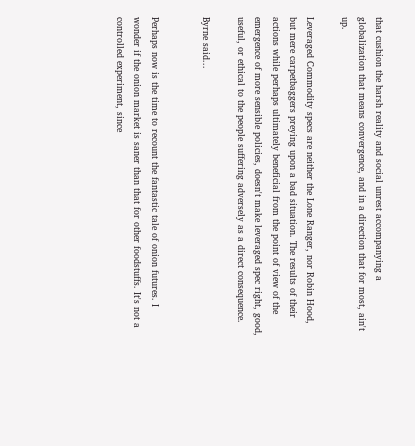that cushion the harsh reality and social unrest accompanying a globalization that means convergence, and in a direction that for most, ain't up.

Leveraged Commodity specs are neither the Lone Ranger, nor Robin Hood, but mere carpetbaggers preying upon a bad situation. The results of their actions while perhaps ultimately beneficial from the point of view of the emergence of more sensible policies, doesn't make leveraged spec right, good, useful, or ethical to the people suffering adversely as a direct consequence.

Byrne said...


Perhaps now is the time to recount the fantastic tale of onion futures. I wonder if the onion market is saner than that for other foodstuffs. It's not a controlled experiment, since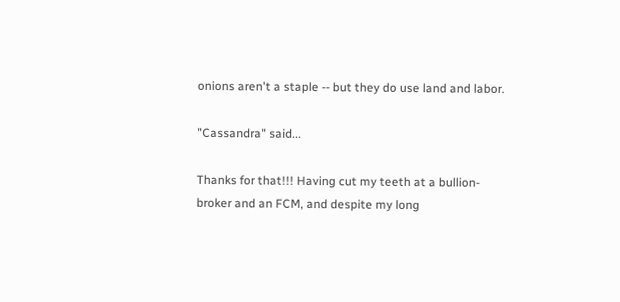onions aren't a staple -- but they do use land and labor.

"Cassandra" said...

Thanks for that!!! Having cut my teeth at a bullion-broker and an FCM, and despite my long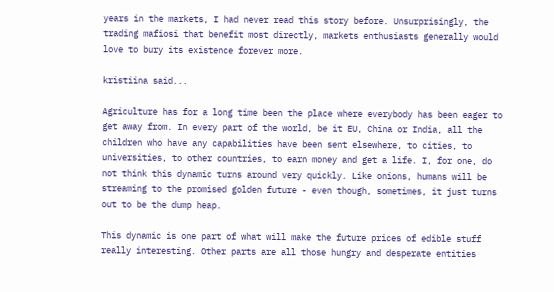years in the markets, I had never read this story before. Unsurprisingly, the trading mafiosi that benefit most directly, markets enthusiasts generally would love to bury its existence forever more.

kristiina said...

Agriculture has for a long time been the place where everybody has been eager to get away from. In every part of the world, be it EU, China or India, all the children who have any capabilities have been sent elsewhere, to cities, to universities, to other countries, to earn money and get a life. I, for one, do not think this dynamic turns around very quickly. Like onions, humans will be streaming to the promised golden future - even though, sometimes, it just turns out to be the dump heap.

This dynamic is one part of what will make the future prices of edible stuff really interesting. Other parts are all those hungry and desperate entities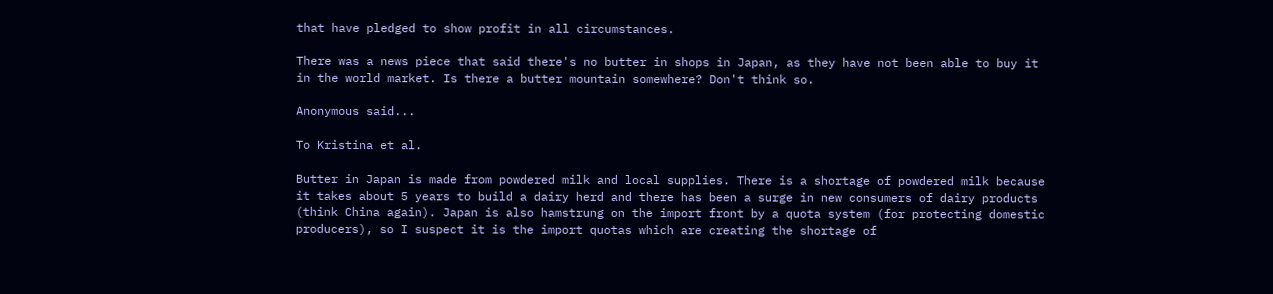that have pledged to show profit in all circumstances.

There was a news piece that said there's no butter in shops in Japan, as they have not been able to buy it in the world market. Is there a butter mountain somewhere? Don't think so.

Anonymous said...

To Kristina et al.

Butter in Japan is made from powdered milk and local supplies. There is a shortage of powdered milk because it takes about 5 years to build a dairy herd and there has been a surge in new consumers of dairy products (think China again). Japan is also hamstrung on the import front by a quota system (for protecting domestic producers), so I suspect it is the import quotas which are creating the shortage of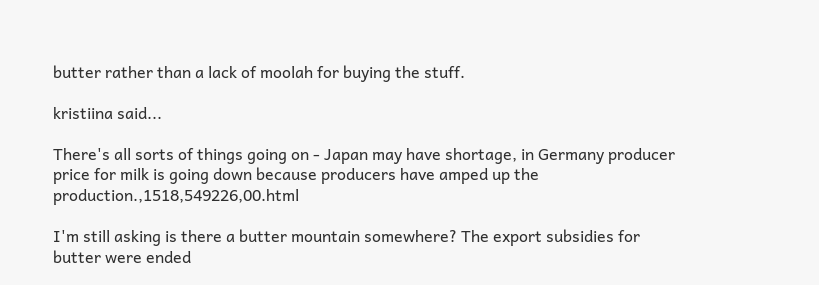butter rather than a lack of moolah for buying the stuff.

kristiina said...

There's all sorts of things going on - Japan may have shortage, in Germany producer price for milk is going down because producers have amped up the production.,1518,549226,00.html

I'm still asking is there a butter mountain somewhere? The export subsidies for butter were ended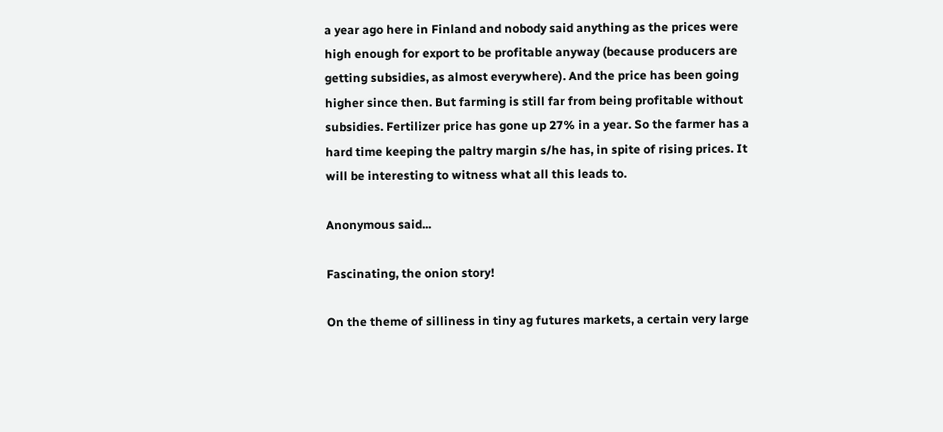a year ago here in Finland and nobody said anything as the prices were high enough for export to be profitable anyway (because producers are getting subsidies, as almost everywhere). And the price has been going higher since then. But farming is still far from being profitable without subsidies. Fertilizer price has gone up 27% in a year. So the farmer has a hard time keeping the paltry margin s/he has, in spite of rising prices. It will be interesting to witness what all this leads to.

Anonymous said...

Fascinating, the onion story!

On the theme of silliness in tiny ag futures markets, a certain very large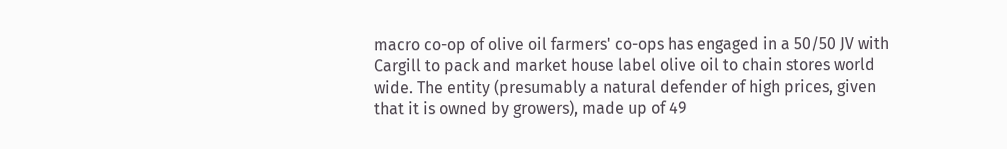macro co-op of olive oil farmers' co-ops has engaged in a 50/50 JV with Cargill to pack and market house label olive oil to chain stores world wide. The entity (presumably a natural defender of high prices, given that it is owned by growers), made up of 49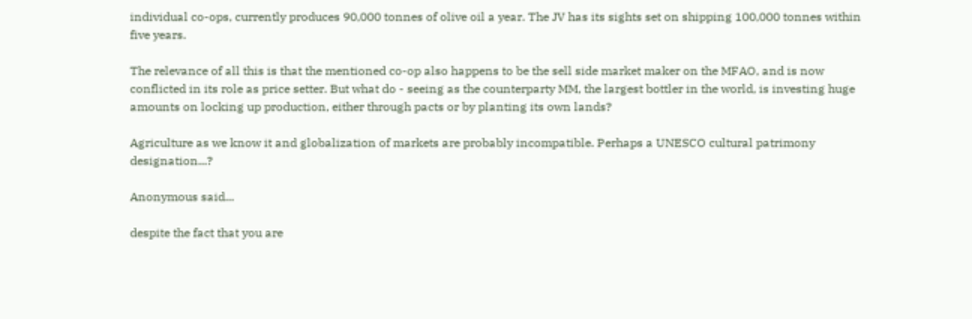individual co-ops, currently produces 90,000 tonnes of olive oil a year. The JV has its sights set on shipping 100,000 tonnes within five years.

The relevance of all this is that the mentioned co-op also happens to be the sell side market maker on the MFAO, and is now conflicted in its role as price setter. But what do - seeing as the counterparty MM, the largest bottler in the world, is investing huge amounts on locking up production, either through pacts or by planting its own lands?

Agriculture as we know it and globalization of markets are probably incompatible. Perhaps a UNESCO cultural patrimony designation...?

Anonymous said...

despite the fact that you are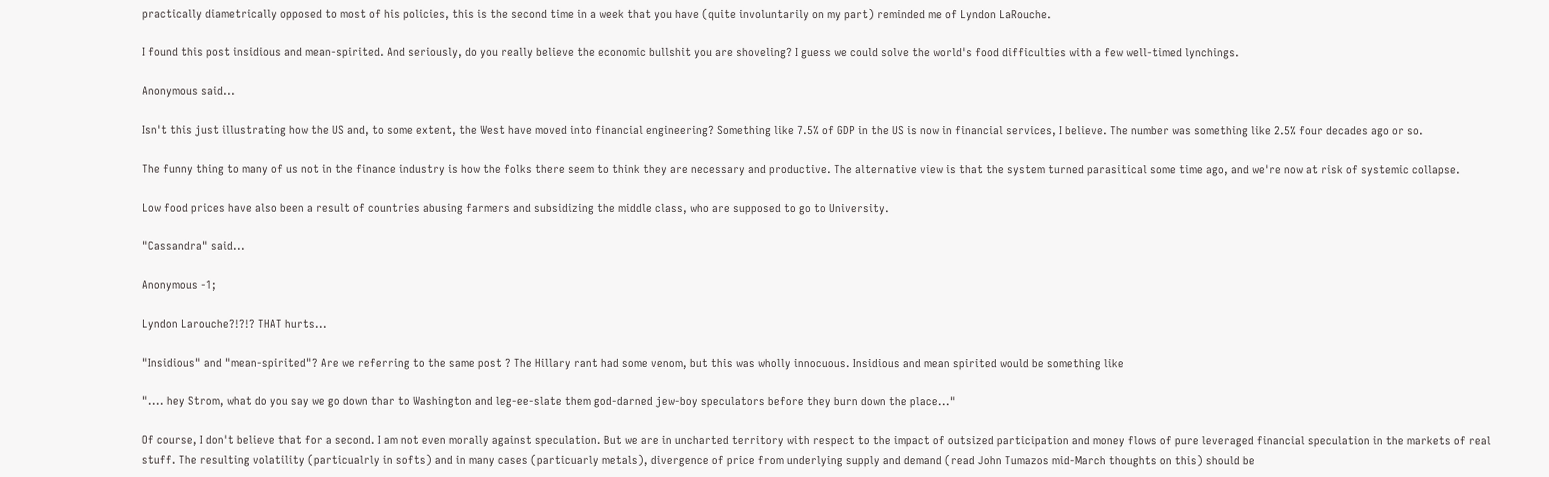practically diametrically opposed to most of his policies, this is the second time in a week that you have (quite involuntarily on my part) reminded me of Lyndon LaRouche.

I found this post insidious and mean-spirited. And seriously, do you really believe the economic bullshit you are shoveling? I guess we could solve the world's food difficulties with a few well-timed lynchings.

Anonymous said...

Isn't this just illustrating how the US and, to some extent, the West have moved into financial engineering? Something like 7.5% of GDP in the US is now in financial services, I believe. The number was something like 2.5% four decades ago or so.

The funny thing to many of us not in the finance industry is how the folks there seem to think they are necessary and productive. The alternative view is that the system turned parasitical some time ago, and we're now at risk of systemic collapse.

Low food prices have also been a result of countries abusing farmers and subsidizing the middle class, who are supposed to go to University.

"Cassandra" said...

Anonymous -1;

Lyndon Larouche?!?!? THAT hurts...

"Insidious" and "mean-spirited"? Are we referring to the same post ? The Hillary rant had some venom, but this was wholly innocuous. Insidious and mean spirited would be something like

".... hey Strom, what do you say we go down thar to Washington and leg-ee-slate them god-darned jew-boy speculators before they burn down the place..."

Of course, I don't believe that for a second. I am not even morally against speculation. But we are in uncharted territory with respect to the impact of outsized participation and money flows of pure leveraged financial speculation in the markets of real stuff. The resulting volatility (particualrly in softs) and in many cases (particuarly metals), divergence of price from underlying supply and demand (read John Tumazos mid-March thoughts on this) should be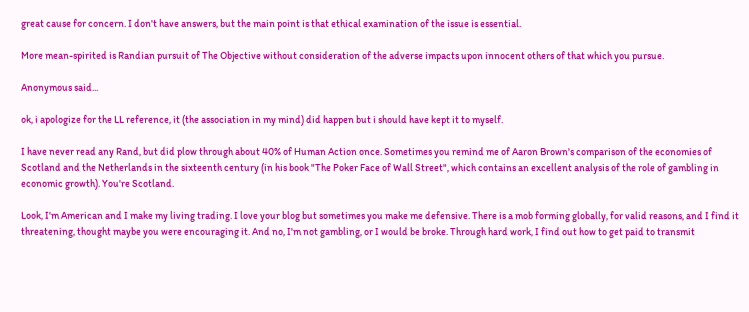great cause for concern. I don't have answers, but the main point is that ethical examination of the issue is essential.

More mean-spirited is Randian pursuit of The Objective without consideration of the adverse impacts upon innocent others of that which you pursue.

Anonymous said...

ok, i apologize for the LL reference, it (the association in my mind) did happen but i should have kept it to myself.

I have never read any Rand, but did plow through about 40% of Human Action once. Sometimes you remind me of Aaron Brown's comparison of the economies of Scotland and the Netherlands in the sixteenth century (in his book "The Poker Face of Wall Street", which contains an excellent analysis of the role of gambling in economic growth). You're Scotland.

Look, I'm American and I make my living trading. I love your blog but sometimes you make me defensive. There is a mob forming globally, for valid reasons, and I find it threatening, thought maybe you were encouraging it. And no, I'm not gambling, or I would be broke. Through hard work, I find out how to get paid to transmit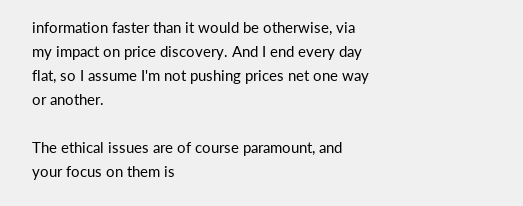information faster than it would be otherwise, via my impact on price discovery. And I end every day flat, so I assume I'm not pushing prices net one way or another.

The ethical issues are of course paramount, and your focus on them is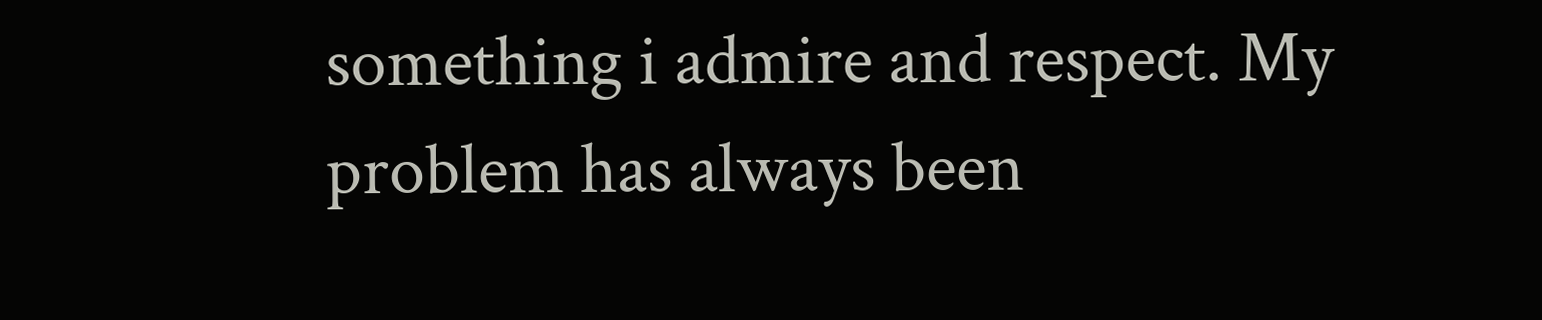something i admire and respect. My problem has always been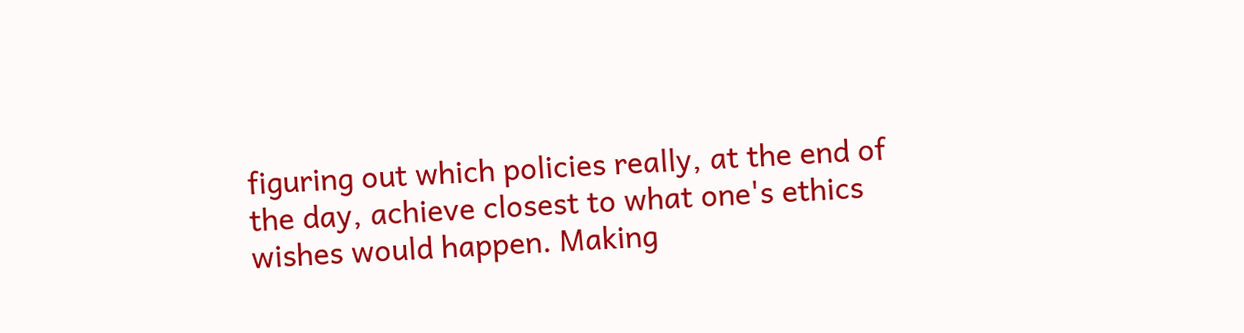figuring out which policies really, at the end of the day, achieve closest to what one's ethics wishes would happen. Making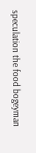speculation the food bogeyman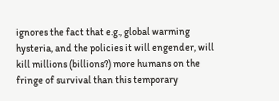ignores the fact that e.g., global warming hysteria, and the policies it will engender, will kill millions (billions?) more humans on the fringe of survival than this temporary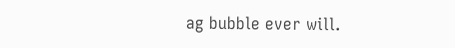ag bubble ever will.